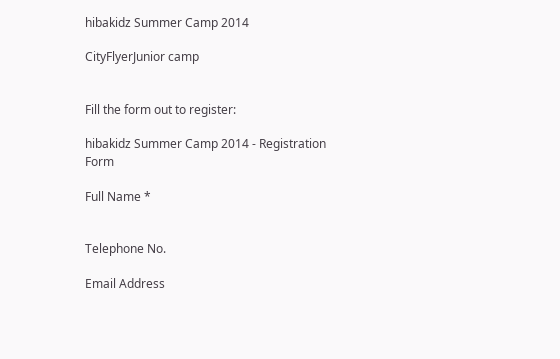hibakidz Summer Camp 2014

CityFlyerJunior camp


Fill the form out to register:

hibakidz Summer Camp 2014 - Registration Form

Full Name *


Telephone No.

Email Address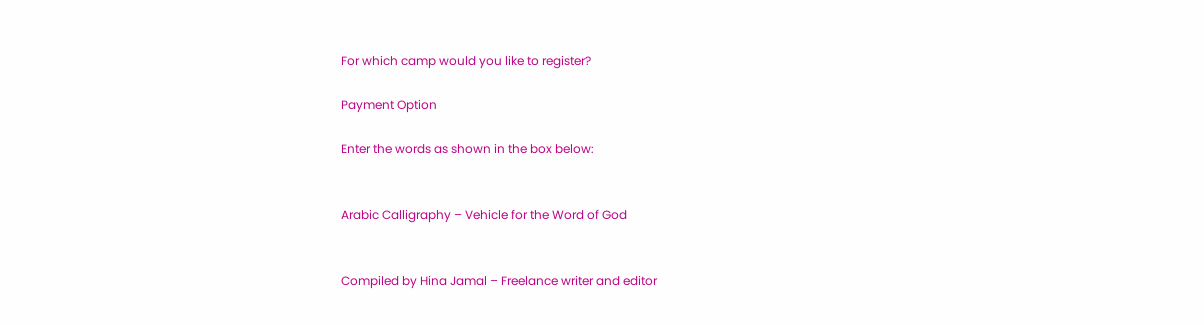For which camp would you like to register?

Payment Option

Enter the words as shown in the box below:


Arabic Calligraphy – Vehicle for the Word of God


Compiled by Hina Jamal – Freelance writer and editor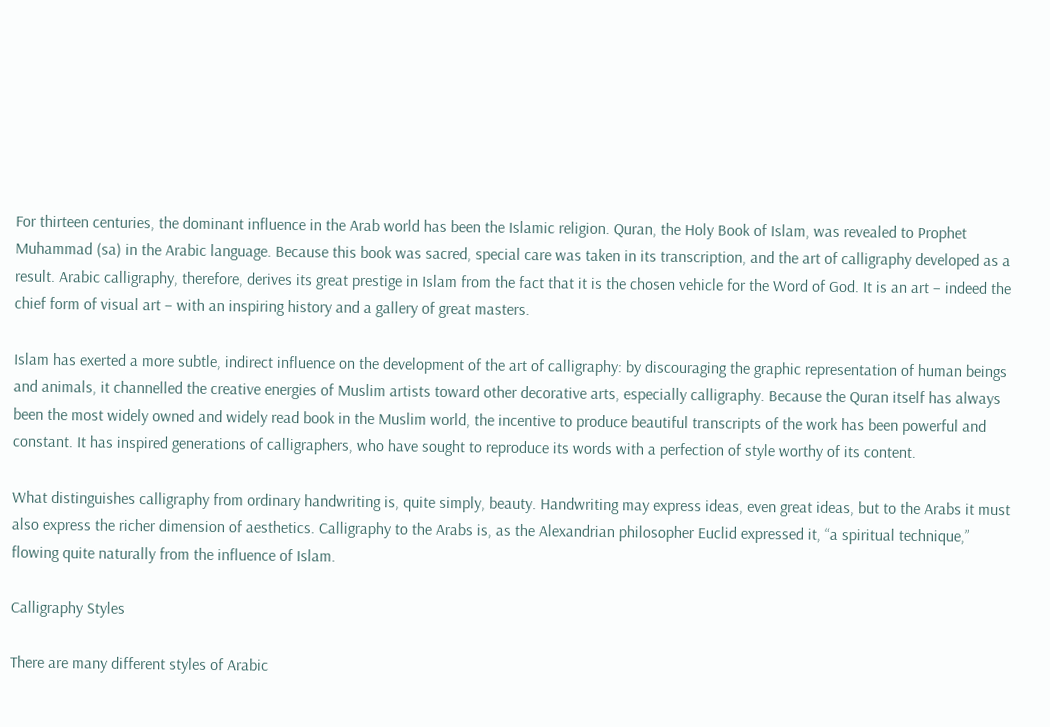For thirteen centuries, the dominant influence in the Arab world has been the Islamic religion. Quran, the Holy Book of Islam, was revealed to Prophet Muhammad (sa) in the Arabic language. Because this book was sacred, special care was taken in its transcription, and the art of calligraphy developed as a result. Arabic calligraphy, therefore, derives its great prestige in Islam from the fact that it is the chosen vehicle for the Word of God. It is an art – indeed the chief form of visual art – with an inspiring history and a gallery of great masters.

Islam has exerted a more subtle, indirect influence on the development of the art of calligraphy: by discouraging the graphic representation of human beings and animals, it channelled the creative energies of Muslim artists toward other decorative arts, especially calligraphy. Because the Quran itself has always been the most widely owned and widely read book in the Muslim world, the incentive to produce beautiful transcripts of the work has been powerful and constant. It has inspired generations of calligraphers, who have sought to reproduce its words with a perfection of style worthy of its content.

What distinguishes calligraphy from ordinary handwriting is, quite simply, beauty. Handwriting may express ideas, even great ideas, but to the Arabs it must also express the richer dimension of aesthetics. Calligraphy to the Arabs is, as the Alexandrian philosopher Euclid expressed it, “a spiritual technique,” flowing quite naturally from the influence of Islam.

Calligraphy Styles

There are many different styles of Arabic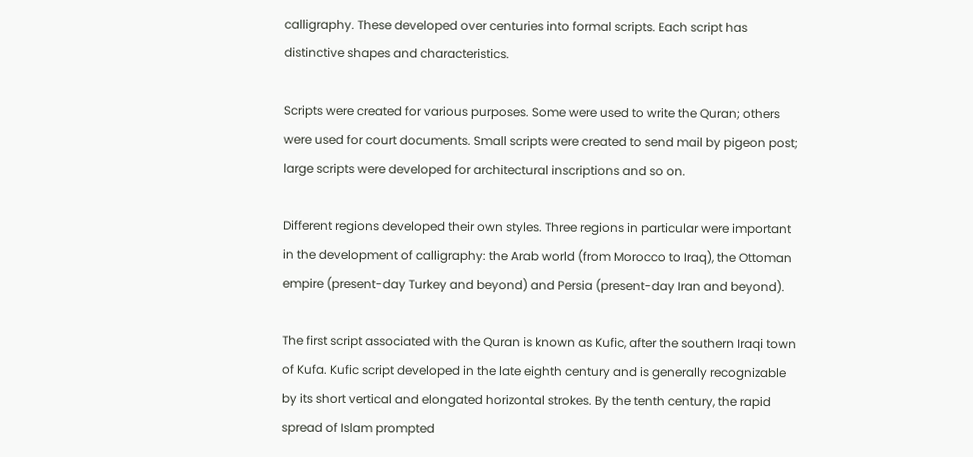calligraphy. These developed over centuries into formal scripts. Each script has distinctive shapes and characteristics.

Scripts were created for various purposes. Some were used to write the Quran; others were used for court documents. Small scripts were created to send mail by pigeon post; large scripts were developed for architectural inscriptions and so on.

Different regions developed their own styles. Three regions in particular were important in the development of calligraphy: the Arab world (from Morocco to Iraq), the Ottoman empire (present-day Turkey and beyond) and Persia (present-day Iran and beyond).

The first script associated with the Quran is known as Kufic, after the southern Iraqi town of Kufa. Kufic script developed in the late eighth century and is generally recognizable by its short vertical and elongated horizontal strokes. By the tenth century, the rapid spread of Islam prompted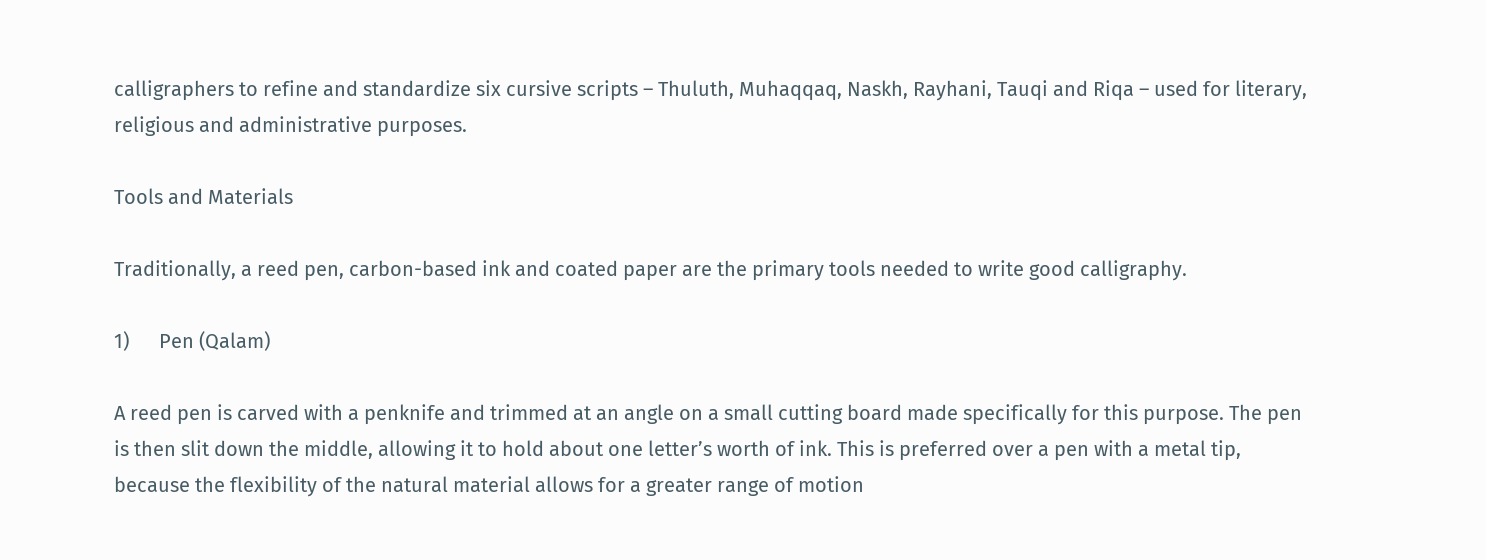calligraphers to refine and standardize six cursive scripts – Thuluth, Muhaqqaq, Naskh, Rayhani, Tauqi and Riqa – used for literary, religious and administrative purposes.

Tools and Materials

Traditionally, a reed pen, carbon-based ink and coated paper are the primary tools needed to write good calligraphy.

1)      Pen (Qalam)

A reed pen is carved with a penknife and trimmed at an angle on a small cutting board made specifically for this purpose. The pen is then slit down the middle, allowing it to hold about one letter’s worth of ink. This is preferred over a pen with a metal tip, because the flexibility of the natural material allows for a greater range of motion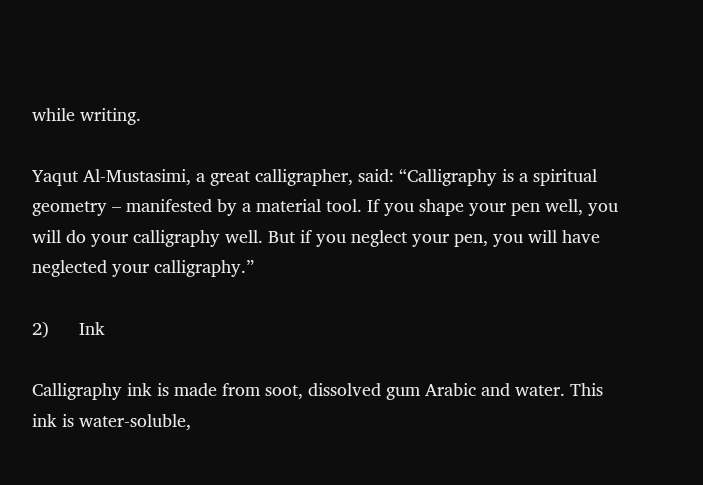while writing.

Yaqut Al-Mustasimi, a great calligrapher, said: “Calligraphy is a spiritual geometry – manifested by a material tool. If you shape your pen well, you will do your calligraphy well. But if you neglect your pen, you will have neglected your calligraphy.”

2)      Ink

Calligraphy ink is made from soot, dissolved gum Arabic and water. This ink is water-soluble,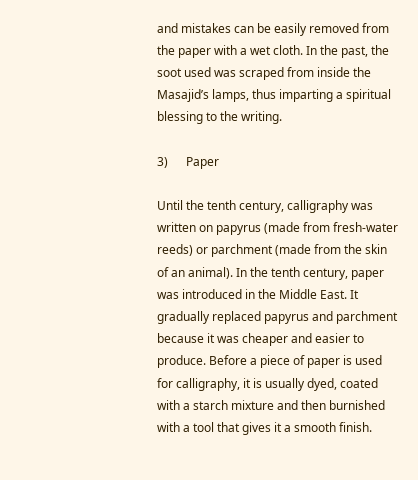and mistakes can be easily removed from the paper with a wet cloth. In the past, the soot used was scraped from inside the Masajid’s lamps, thus imparting a spiritual blessing to the writing.

3)      Paper

Until the tenth century, calligraphy was written on papyrus (made from fresh-water reeds) or parchment (made from the skin of an animal). In the tenth century, paper was introduced in the Middle East. It gradually replaced papyrus and parchment because it was cheaper and easier to produce. Before a piece of paper is used for calligraphy, it is usually dyed, coated with a starch mixture and then burnished with a tool that gives it a smooth finish.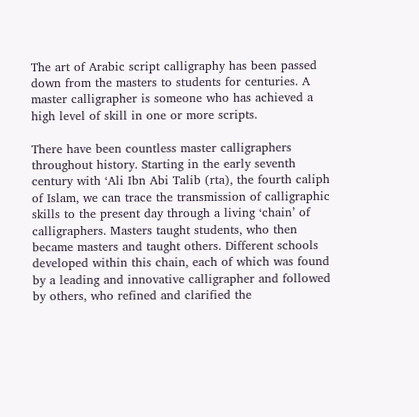The art of Arabic script calligraphy has been passed down from the masters to students for centuries. A master calligrapher is someone who has achieved a high level of skill in one or more scripts.

There have been countless master calligraphers throughout history. Starting in the early seventh century with ‘Ali Ibn Abi Talib (rta), the fourth caliph of Islam, we can trace the transmission of calligraphic skills to the present day through a living ‘chain’ of calligraphers. Masters taught students, who then became masters and taught others. Different schools developed within this chain, each of which was found by a leading and innovative calligrapher and followed by others, who refined and clarified the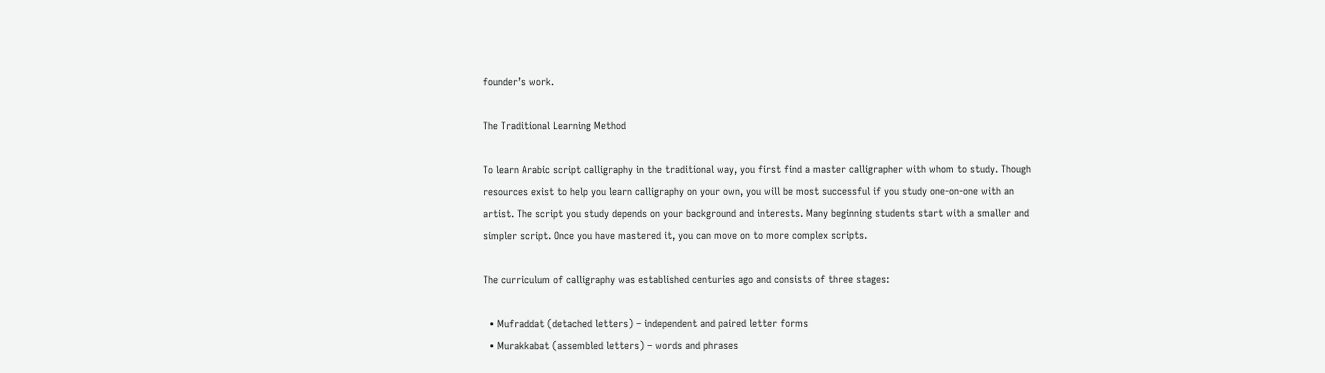founder’s work.

The Traditional Learning Method

To learn Arabic script calligraphy in the traditional way, you first find a master calligrapher with whom to study. Though resources exist to help you learn calligraphy on your own, you will be most successful if you study one-on-one with an artist. The script you study depends on your background and interests. Many beginning students start with a smaller and simpler script. Once you have mastered it, you can move on to more complex scripts.

The curriculum of calligraphy was established centuries ago and consists of three stages:

  • Mufraddat (detached letters) – independent and paired letter forms
  • Murakkabat (assembled letters) – words and phrases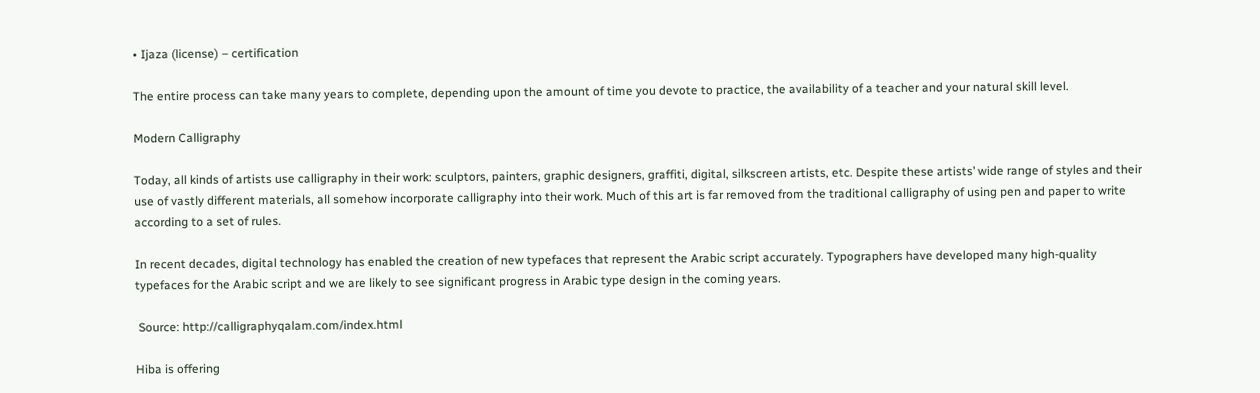• Ijaza (license) – certification

The entire process can take many years to complete, depending upon the amount of time you devote to practice, the availability of a teacher and your natural skill level.

Modern Calligraphy

Today, all kinds of artists use calligraphy in their work: sculptors, painters, graphic designers, graffiti, digital, silkscreen artists, etc. Despite these artists’ wide range of styles and their use of vastly different materials, all somehow incorporate calligraphy into their work. Much of this art is far removed from the traditional calligraphy of using pen and paper to write according to a set of rules.

In recent decades, digital technology has enabled the creation of new typefaces that represent the Arabic script accurately. Typographers have developed many high-quality typefaces for the Arabic script and we are likely to see significant progress in Arabic type design in the coming years.

 Source: http://calligraphyqalam.com/index.html

Hiba is offering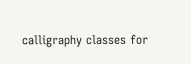calligraphy classes for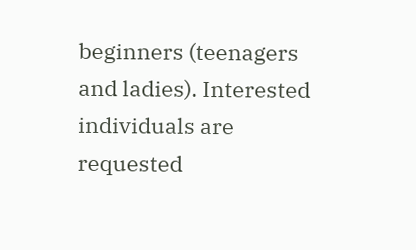beginners (teenagers and ladies). Interested individuals are requested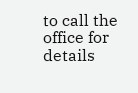to call the office for details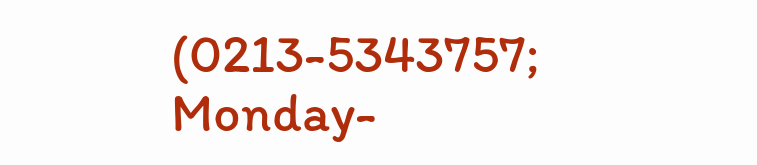(0213-5343757; Monday-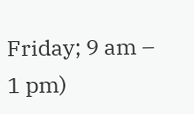Friday; 9 am – 1 pm)